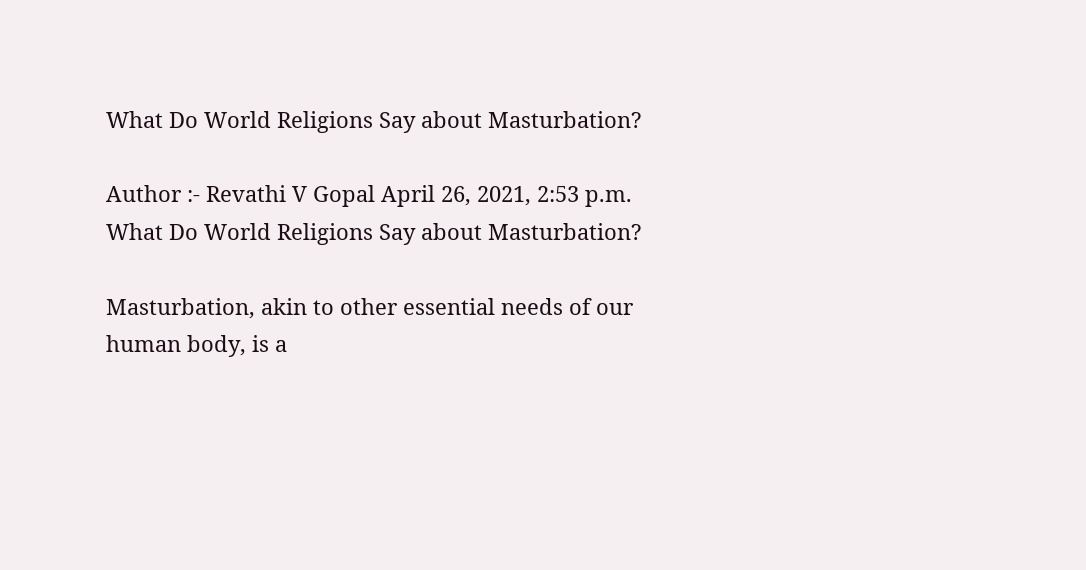What Do World Religions Say about Masturbation?

Author :- Revathi V Gopal April 26, 2021, 2:53 p.m.
What Do World Religions Say about Masturbation?

Masturbation, akin to other essential needs of our human body, is a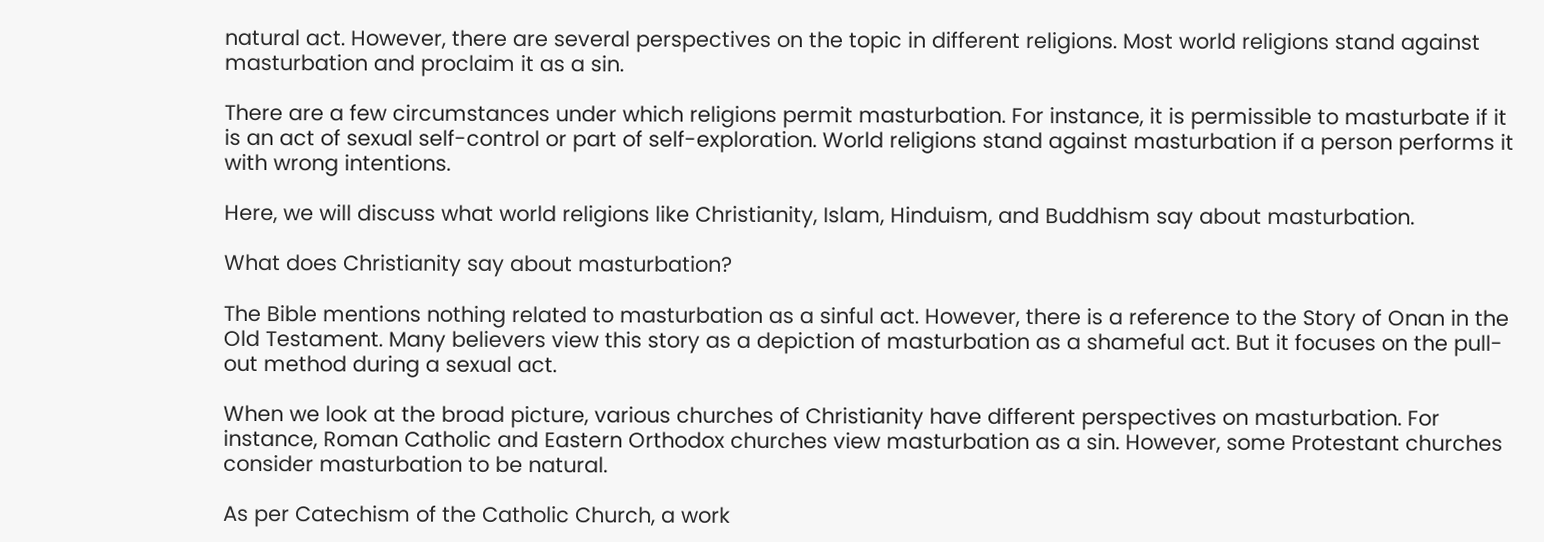natural act. However, there are several perspectives on the topic in different religions. Most world religions stand against masturbation and proclaim it as a sin.

There are a few circumstances under which religions permit masturbation. For instance, it is permissible to masturbate if it is an act of sexual self-control or part of self-exploration. World religions stand against masturbation if a person performs it with wrong intentions.

Here, we will discuss what world religions like Christianity, Islam, Hinduism, and Buddhism say about masturbation.

What does Christianity say about masturbation?

The Bible mentions nothing related to masturbation as a sinful act. However, there is a reference to the Story of Onan in the Old Testament. Many believers view this story as a depiction of masturbation as a shameful act. But it focuses on the pull-out method during a sexual act.

When we look at the broad picture, various churches of Christianity have different perspectives on masturbation. For instance, Roman Catholic and Eastern Orthodox churches view masturbation as a sin. However, some Protestant churches consider masturbation to be natural.

As per Catechism of the Catholic Church, a work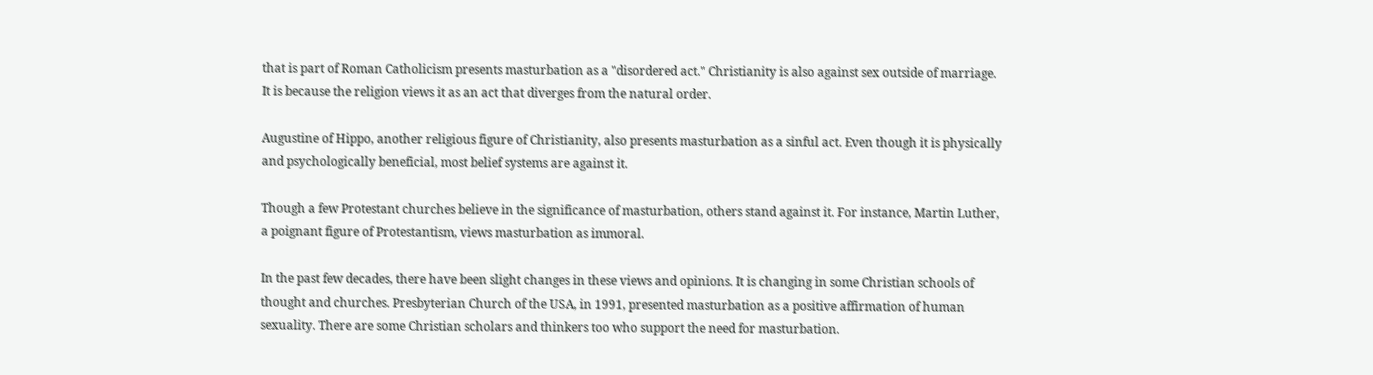that is part of Roman Catholicism presents masturbation as a "disordered act." Christianity is also against sex outside of marriage. It is because the religion views it as an act that diverges from the natural order.

Augustine of Hippo, another religious figure of Christianity, also presents masturbation as a sinful act. Even though it is physically and psychologically beneficial, most belief systems are against it.

Though a few Protestant churches believe in the significance of masturbation, others stand against it. For instance, Martin Luther, a poignant figure of Protestantism, views masturbation as immoral.

In the past few decades, there have been slight changes in these views and opinions. It is changing in some Christian schools of thought and churches. Presbyterian Church of the USA, in 1991, presented masturbation as a positive affirmation of human sexuality. There are some Christian scholars and thinkers too who support the need for masturbation.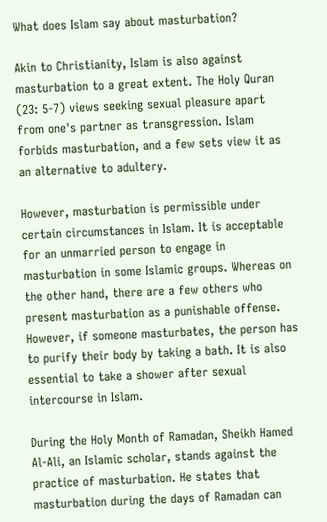What does Islam say about masturbation?

Akin to Christianity, Islam is also against masturbation to a great extent. The Holy Quran (23: 5-7) views seeking sexual pleasure apart from one's partner as transgression. Islam forbids masturbation, and a few sets view it as an alternative to adultery.

However, masturbation is permissible under certain circumstances in Islam. It is acceptable for an unmarried person to engage in masturbation in some Islamic groups. Whereas on the other hand, there are a few others who present masturbation as a punishable offense. However, if someone masturbates, the person has to purify their body by taking a bath. It is also essential to take a shower after sexual intercourse in Islam.

During the Holy Month of Ramadan, Sheikh Hamed Al-Ali, an Islamic scholar, stands against the practice of masturbation. He states that masturbation during the days of Ramadan can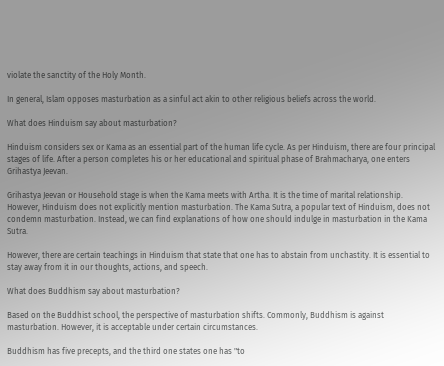violate the sanctity of the Holy Month.

In general, Islam opposes masturbation as a sinful act akin to other religious beliefs across the world.

What does Hinduism say about masturbation?

Hinduism considers sex or Kama as an essential part of the human life cycle. As per Hinduism, there are four principal stages of life. After a person completes his or her educational and spiritual phase of Brahmacharya, one enters Grihastya Jeevan.

Grihastya Jeevan or Household stage is when the Kama meets with Artha. It is the time of marital relationship. However, Hinduism does not explicitly mention masturbation. The Kama Sutra, a popular text of Hinduism, does not condemn masturbation. Instead, we can find explanations of how one should indulge in masturbation in the Kama Sutra.

However, there are certain teachings in Hinduism that state that one has to abstain from unchastity. It is essential to stay away from it in our thoughts, actions, and speech.

What does Buddhism say about masturbation?

Based on the Buddhist school, the perspective of masturbation shifts. Commonly, Buddhism is against masturbation. However, it is acceptable under certain circumstances.

Buddhism has five precepts, and the third one states one has "to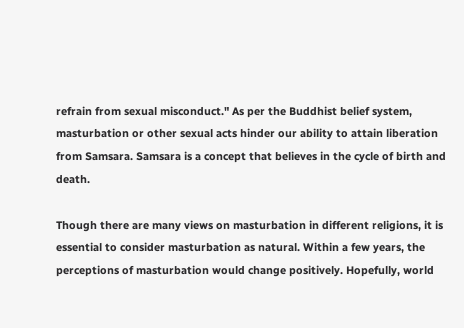refrain from sexual misconduct." As per the Buddhist belief system, masturbation or other sexual acts hinder our ability to attain liberation from Samsara. Samsara is a concept that believes in the cycle of birth and death.

Though there are many views on masturbation in different religions, it is essential to consider masturbation as natural. Within a few years, the perceptions of masturbation would change positively. Hopefully, world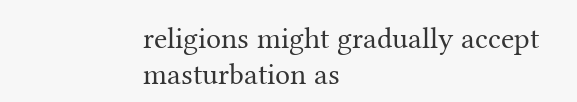religions might gradually accept masturbation as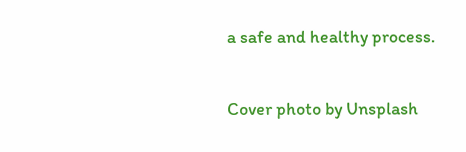a safe and healthy process.

Cover photo by Unsplash